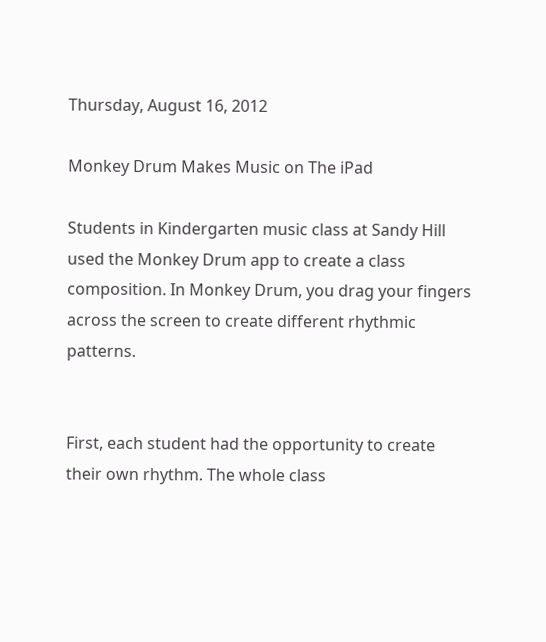Thursday, August 16, 2012

Monkey Drum Makes Music on The iPad

Students in Kindergarten music class at Sandy Hill used the Monkey Drum app to create a class composition. In Monkey Drum, you drag your fingers across the screen to create different rhythmic patterns.


First, each student had the opportunity to create their own rhythm. The whole class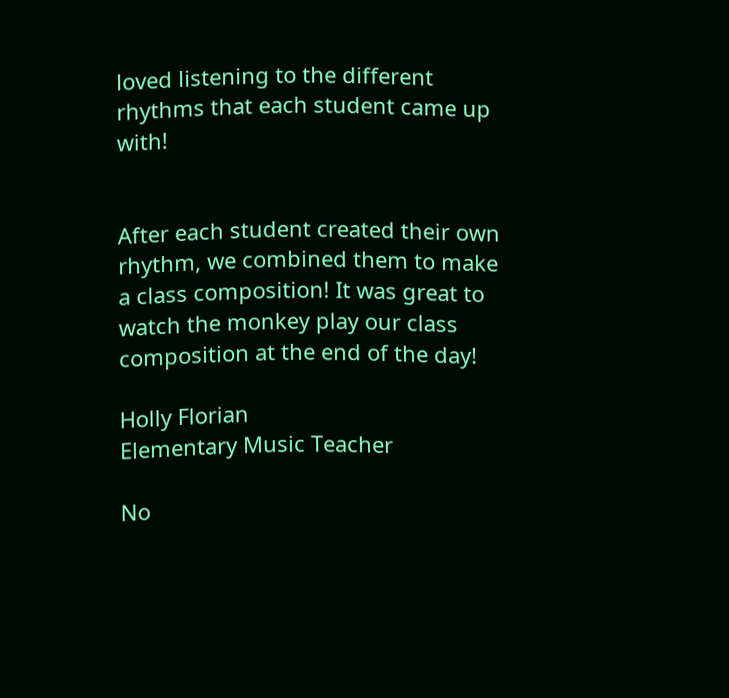loved listening to the different rhythms that each student came up with!


After each student created their own rhythm, we combined them to make a class composition! It was great to watch the monkey play our class composition at the end of the day!

Holly Florian
Elementary Music Teacher

No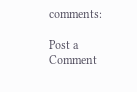comments:

Post a Comment